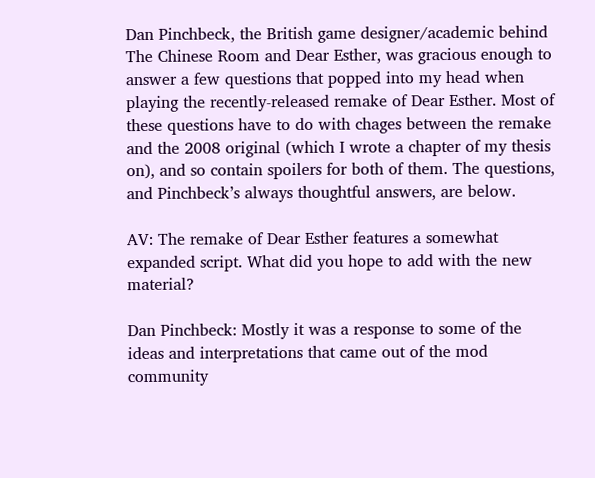Dan Pinchbeck, the British game designer/academic behind The Chinese Room and Dear Esther, was gracious enough to answer a few questions that popped into my head when playing the recently-released remake of Dear Esther. Most of these questions have to do with chages between the remake and the 2008 original (which I wrote a chapter of my thesis on), and so contain spoilers for both of them. The questions, and Pinchbeck’s always thoughtful answers, are below.

AV: The remake of Dear Esther features a somewhat expanded script. What did you hope to add with the new material?

Dan Pinchbeck: Mostly it was a response to some of the ideas and interpretations that came out of the mod community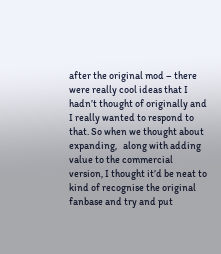after the original mod – there were really cool ideas that I hadn’t thought of originally and I really wanted to respond to that. So when we thought about expanding,   along with adding value to the commercial version, I thought it’d be neat to kind of recognise the original fanbase and try and put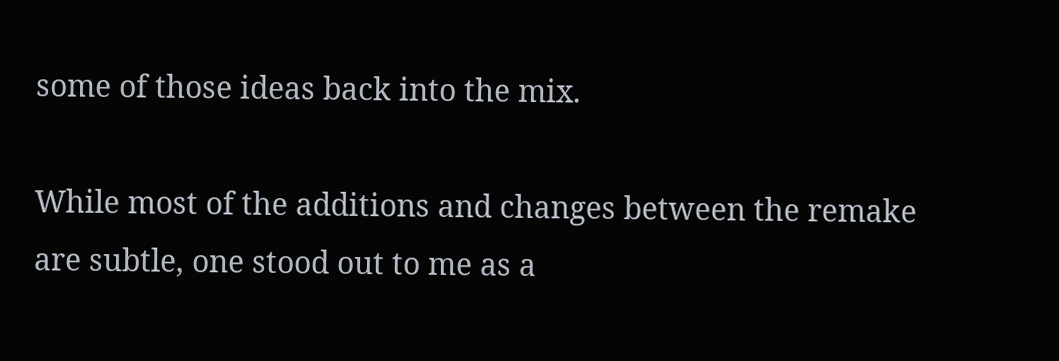some of those ideas back into the mix.

While most of the additions and changes between the remake are subtle, one stood out to me as a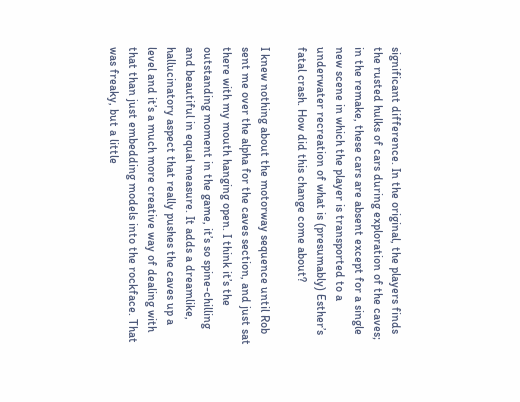significant difference. In the original, the players finds the rusted hulks of cars during exploration of the caves; in the remake, these cars are absent except for a single new scene in which the player is transported to a underwater recreation of what is (presumably) Esther’s fatal crash. How did this change come about?

I knew nothing about the motorway sequence until Rob sent me over the alpha for the caves section, and just sat there with my mouth hanging open. I think it’s the outstanding moment in the game, it’s so spine-chilling and beautiful in equal measure. It adds a dreamlike, hallucinatory aspect that really pushes the caves up a level and it’s a much more creative way of dealing with that than just embedding models into the rockface. That was freaky, but a little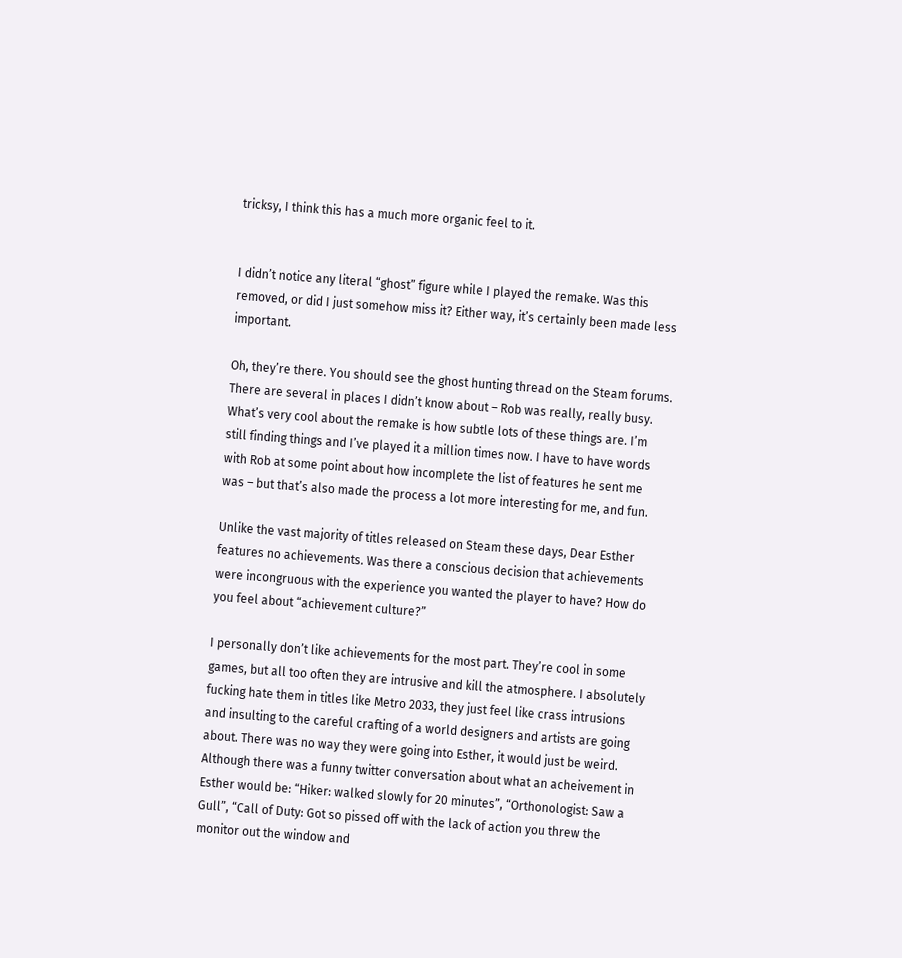tricksy, I think this has a much more organic feel to it.


I didn’t notice any literal “ghost” figure while I played the remake. Was this removed, or did I just somehow miss it? Either way, it’s certainly been made less important.

Oh, they’re there. You should see the ghost hunting thread on the Steam forums. There are several in places I didn’t know about – Rob was really, really busy. What’s very cool about the remake is how subtle lots of these things are. I’m still finding things and I’ve played it a million times now. I have to have words with Rob at some point about how incomplete the list of features he sent me was – but that’s also made the process a lot more interesting for me, and fun.

Unlike the vast majority of titles released on Steam these days, Dear Esther features no achievements. Was there a conscious decision that achievements were incongruous with the experience you wanted the player to have? How do you feel about “achievement culture?”

I personally don’t like achievements for the most part. They’re cool in some games, but all too often they are intrusive and kill the atmosphere. I absolutely fucking hate them in titles like Metro 2033, they just feel like crass intrusions and insulting to the careful crafting of a world designers and artists are going about. There was no way they were going into Esther, it would just be weird. Although there was a funny twitter conversation about what an acheivement in Esther would be: “Hiker: walked slowly for 20 minutes”, “Orthonologist: Saw a Gull”, “Call of Duty: Got so pissed off with the lack of action you threw the monitor out the window and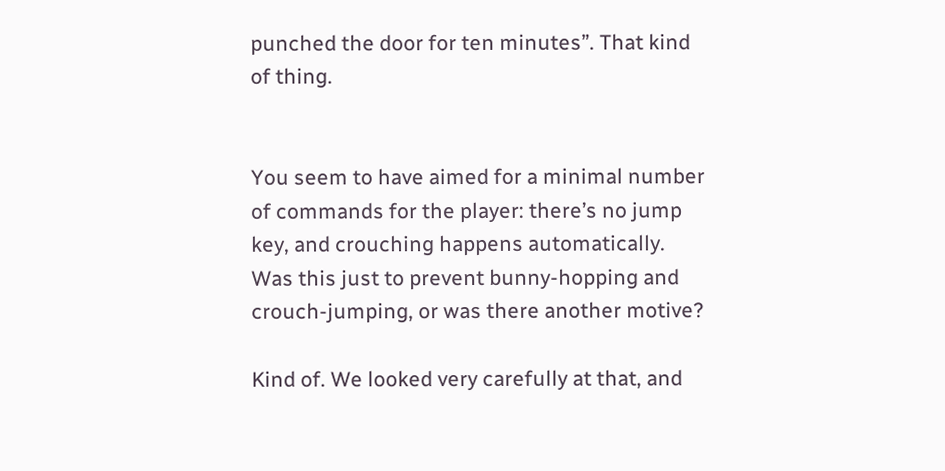punched the door for ten minutes”. That kind of thing.


You seem to have aimed for a minimal number of commands for the player: there’s no jump key, and crouching happens automatically. Was this just to prevent bunny-hopping and crouch-jumping, or was there another motive?

Kind of. We looked very carefully at that, and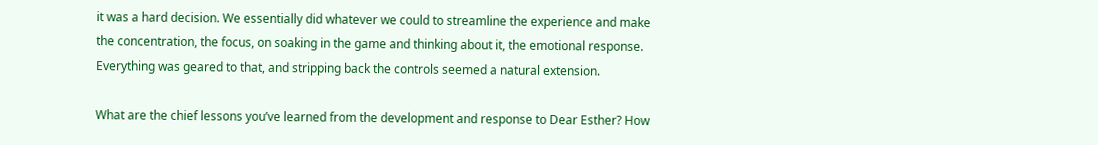it was a hard decision. We essentially did whatever we could to streamline the experience and make the concentration, the focus, on soaking in the game and thinking about it, the emotional response. Everything was geared to that, and stripping back the controls seemed a natural extension.

What are the chief lessons you’ve learned from the development and response to Dear Esther? How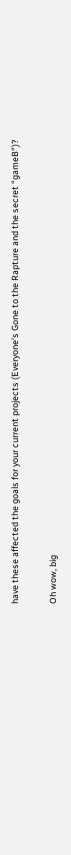have these affected the goals for your current projects (Everyone’s Gone to the Rapture and the secret “gameB“)?

Oh wow, big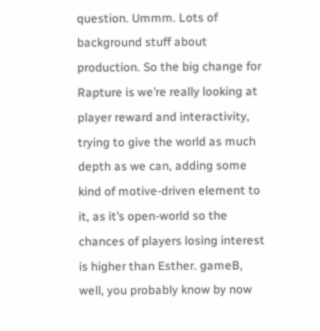question. Ummm. Lots of background stuff about production. So the big change for Rapture is we’re really looking at player reward and interactivity, trying to give the world as much depth as we can, adding some kind of motive-driven element to it, as it’s open-world so the chances of players losing interest is higher than Esther. gameB, well, you probably know by now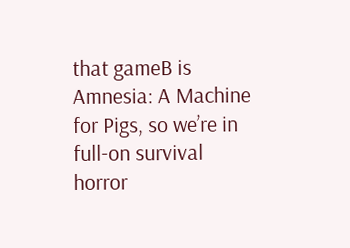that gameB is Amnesia: A Machine for Pigs, so we’re in full-on survival horror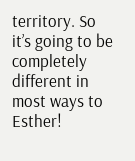territory. So it’s going to be completely different in most ways to Esther!